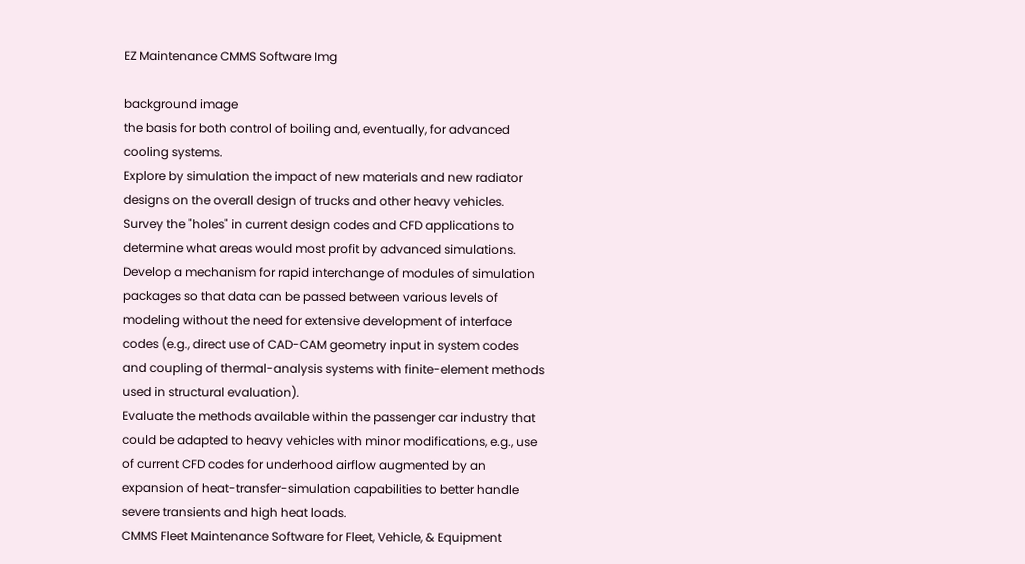EZ Maintenance CMMS Software Img

background image
the basis for both control of boiling and, eventually, for advanced
cooling systems.
Explore by simulation the impact of new materials and new radiator
designs on the overall design of trucks and other heavy vehicles.
Survey the "holes" in current design codes and CFD applications to
determine what areas would most profit by advanced simulations.
Develop a mechanism for rapid interchange of modules of simulation
packages so that data can be passed between various levels of
modeling without the need for extensive development of interface
codes (e.g., direct use of CAD-CAM geometry input in system codes
and coupling of thermal-analysis systems with finite-element methods
used in structural evaluation).
Evaluate the methods available within the passenger car industry that
could be adapted to heavy vehicles with minor modifications, e.g., use
of current CFD codes for underhood airflow augmented by an
expansion of heat-transfer-simulation capabilities to better handle
severe transients and high heat loads.
CMMS Fleet Maintenance Software for Fleet, Vehicle, & Equipment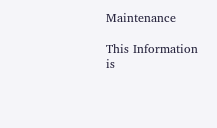Maintenance

This Information is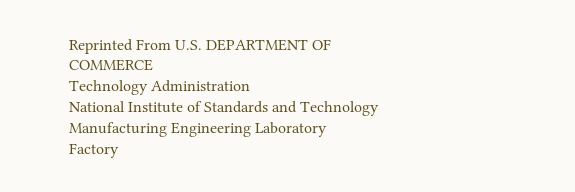Reprinted From U.S. DEPARTMENT OF COMMERCE
Technology Administration
National Institute of Standards and Technology
Manufacturing Engineering Laboratory
Factory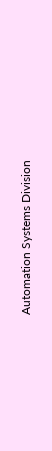Automation Systems Division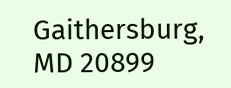Gaithersburg, MD 20899